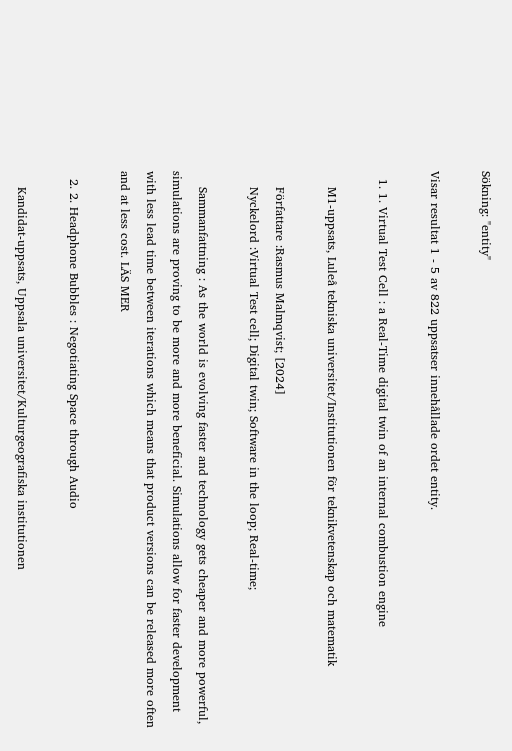Sökning: "entity"

Visar resultat 1 - 5 av 822 uppsatser innehållade ordet entity.

  1. 1. Virtual Test Cell : a Real-Time digital twin of an internal combustion engine

    M1-uppsats, Luleå tekniska universitet/Institutionen för teknikvetenskap och matematik

    Författare :Rasmus Malmqvist; [2024]
    Nyckelord :Virtual Test cell; Digital twin; Software in the loop; Real-time;

    Sammanfattning : As the world is evolving faster and technology gets cheaper and more powerful, simulations are proving to be more and more beneficial. Simulations allow for faster development with less lead time between iterations which means that product versions can be released more often and at less cost. LÄS MER

  2. 2. Headphone Bubbles : Negotiating Space through Audio

    Kandidat-uppsats, Uppsala universitet/Kulturgeografiska institutionen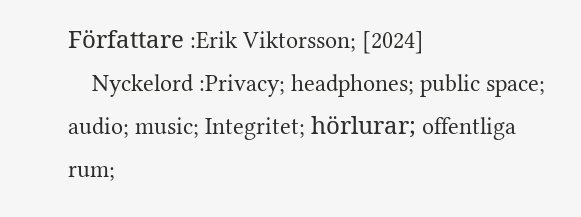Författare :Erik Viktorsson; [2024]
    Nyckelord :Privacy; headphones; public space; audio; music; Integritet; hörlurar; offentliga rum;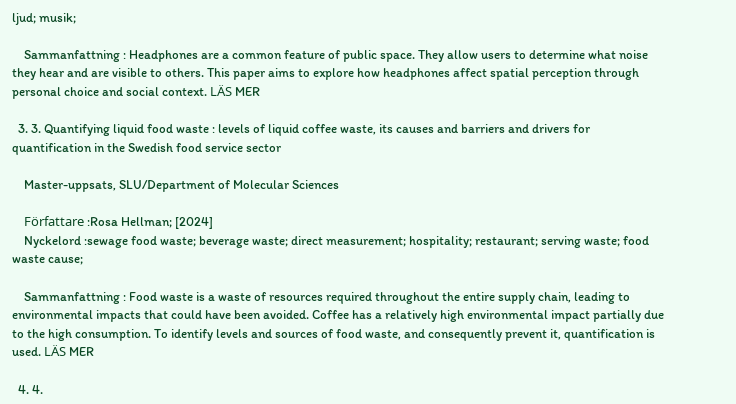ljud; musik;

    Sammanfattning : Headphones are a common feature of public space. They allow users to determine what noise they hear and are visible to others. This paper aims to explore how headphones affect spatial perception through personal choice and social context. LÄS MER

  3. 3. Quantifying liquid food waste : levels of liquid coffee waste, its causes and barriers and drivers for quantification in the Swedish food service sector

    Master-uppsats, SLU/Department of Molecular Sciences

    Författare :Rosa Hellman; [2024]
    Nyckelord :sewage food waste; beverage waste; direct measurement; hospitality; restaurant; serving waste; food waste cause;

    Sammanfattning : Food waste is a waste of resources required throughout the entire supply chain, leading to environmental impacts that could have been avoided. Coffee has a relatively high environmental impact partially due to the high consumption. To identify levels and sources of food waste, and consequently prevent it, quantification is used. LÄS MER

  4. 4.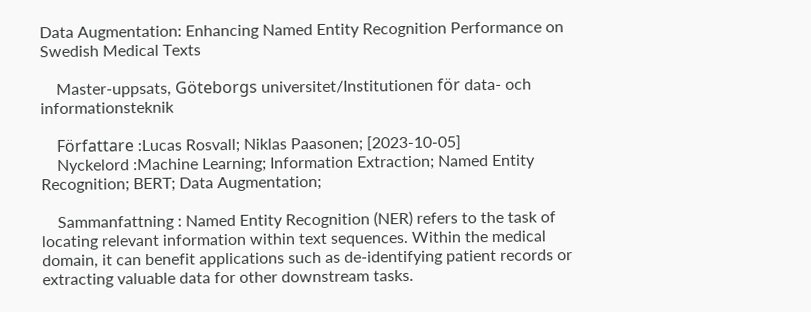Data Augmentation: Enhancing Named Entity Recognition Performance on Swedish Medical Texts

    Master-uppsats, Göteborgs universitet/Institutionen för data- och informationsteknik

    Författare :Lucas Rosvall; Niklas Paasonen; [2023-10-05]
    Nyckelord :Machine Learning; Information Extraction; Named Entity Recognition; BERT; Data Augmentation;

    Sammanfattning : Named Entity Recognition (NER) refers to the task of locating relevant information within text sequences. Within the medical domain, it can benefit applications such as de-identifying patient records or extracting valuable data for other downstream tasks.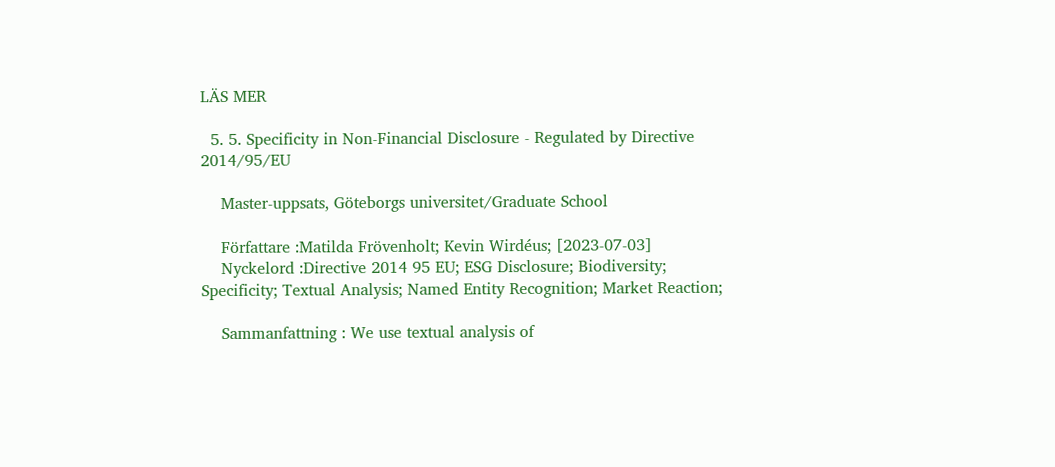LÄS MER

  5. 5. Specificity in Non-Financial Disclosure - Regulated by Directive 2014/95/EU

    Master-uppsats, Göteborgs universitet/Graduate School

    Författare :Matilda Frövenholt; Kevin Wirdéus; [2023-07-03]
    Nyckelord :Directive 2014 95 EU; ESG Disclosure; Biodiversity; Specificity; Textual Analysis; Named Entity Recognition; Market Reaction;

    Sammanfattning : We use textual analysis of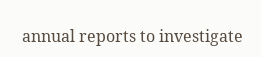annual reports to investigate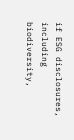if ESG disclosures, including biodiversity,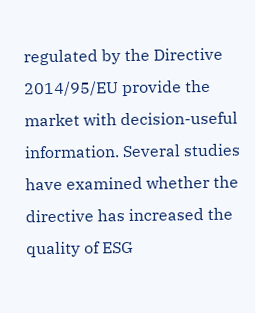regulated by the Directive 2014/95/EU provide the market with decision-useful information. Several studies have examined whether the directive has increased the quality of ESG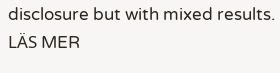disclosure but with mixed results. LÄS MER